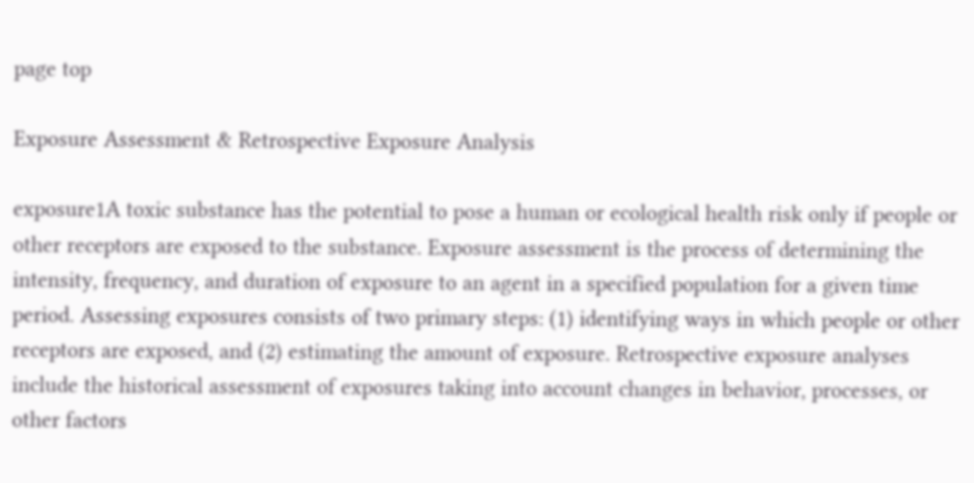page top

Exposure Assessment & Retrospective Exposure Analysis

exposure1A toxic substance has the potential to pose a human or ecological health risk only if people or other receptors are exposed to the substance. Exposure assessment is the process of determining the intensity, frequency, and duration of exposure to an agent in a specified population for a given time period. Assessing exposures consists of two primary steps: (1) identifying ways in which people or other receptors are exposed, and (2) estimating the amount of exposure. Retrospective exposure analyses include the historical assessment of exposures taking into account changes in behavior, processes, or other factors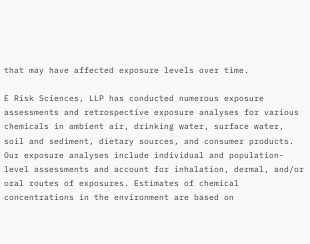that may have affected exposure levels over time.

E Risk Sciences, LLP has conducted numerous exposure assessments and retrospective exposure analyses for various chemicals in ambient air, drinking water, surface water, soil and sediment, dietary sources, and consumer products. Our exposure analyses include individual and population-level assessments and account for inhalation, dermal, and/or oral routes of exposures. Estimates of chemical concentrations in the environment are based on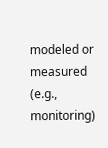modeled or measured (e.g., monitoring)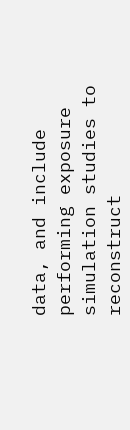data, and include performing exposure simulation studies to reconstruct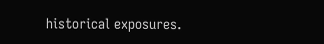historical exposures.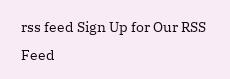rss feed Sign Up for Our RSS Feed